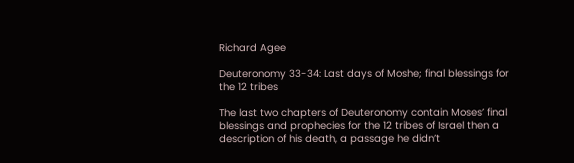Richard Agee

Deuteronomy 33-34: Last days of Moshe; final blessings for the 12 tribes

The last two chapters of Deuteronomy contain Moses’ final blessings and prophecies for the 12 tribes of Israel then a description of his death, a passage he didn’t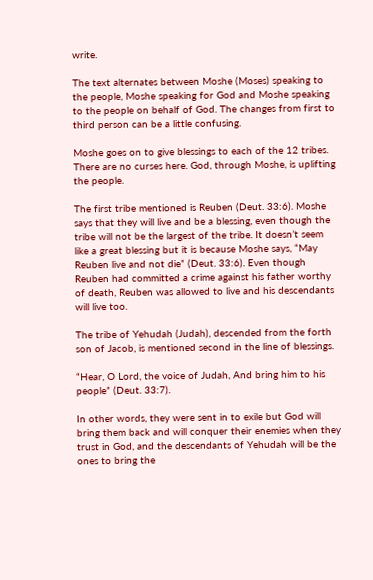write.

The text alternates between Moshe (Moses) speaking to the people, Moshe speaking for God and Moshe speaking to the people on behalf of God. The changes from first to third person can be a little confusing.

Moshe goes on to give blessings to each of the 12 tribes. There are no curses here. God, through Moshe, is uplifting the people.

The first tribe mentioned is Reuben (Deut. 33:6). Moshe says that they will live and be a blessing, even though the tribe will not be the largest of the tribe. It doesn’t seem like a great blessing but it is because Moshe says, “May Reuben live and not die” (Deut. 33:6). Even though Reuben had committed a crime against his father worthy of death, Reuben was allowed to live and his descendants will live too.

The tribe of Yehudah (Judah), descended from the forth son of Jacob, is mentioned second in the line of blessings.

“Hear, O Lord, the voice of Judah, And bring him to his people” (Deut. 33:7).

In other words, they were sent in to exile but God will bring them back and will conquer their enemies when they trust in God, and the descendants of Yehudah will be the ones to bring the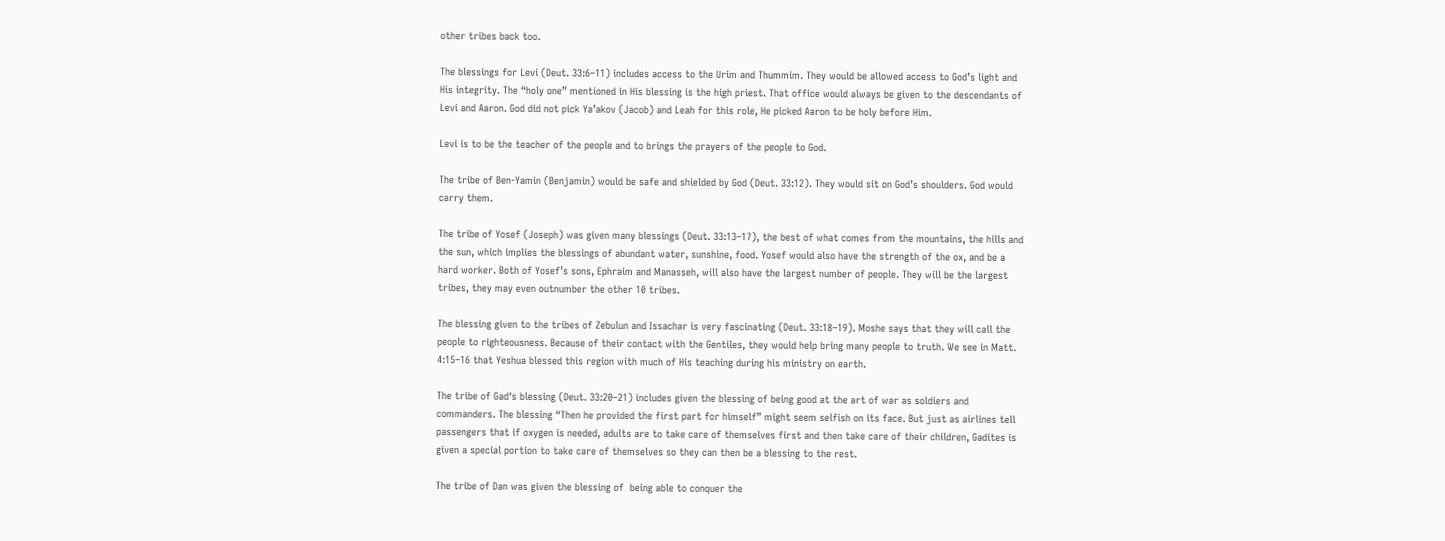other tribes back too.

The blessings for Levi (Deut. 33:6–11) includes access to the Urim and Thummim. They would be allowed access to God’s light and His integrity. The “holy one” mentioned in His blessing is the high priest. That office would always be given to the descendants of Levi and Aaron. God did not pick Ya’akov (Jacob) and Leah for this role, He picked Aaron to be holy before Him.

Levi is to be the teacher of the people and to brings the prayers of the people to God.

The tribe of Ben-Yamin (Benjamin) would be safe and shielded by God (Deut. 33:12). They would sit on God’s shoulders. God would carry them.

The tribe of Yosef (Joseph) was given many blessings (Deut. 33:13–17), the best of what comes from the mountains, the hills and the sun, which implies the blessings of abundant water, sunshine, food. Yosef would also have the strength of the ox, and be a hard worker. Both of Yosef’s sons, Ephraim and Manasseh, will also have the largest number of people. They will be the largest tribes, they may even outnumber the other 10 tribes.

The blessing given to the tribes of Zebulun and Issachar is very fascinating (Deut. 33:18–19). Moshe says that they will call the people to righteousness. Because of their contact with the Gentiles, they would help bring many people to truth. We see in Matt. 4:15–16 that Yeshua blessed this region with much of His teaching during his ministry on earth.

The tribe of Gad‘s blessing (Deut. 33:20–21) includes given the blessing of being good at the art of war as soldiers and commanders. The blessing “Then he provided the first part for himself” might seem selfish on its face. But just as airlines tell passengers that if oxygen is needed, adults are to take care of themselves first and then take care of their children, Gadites is given a special portion to take care of themselves so they can then be a blessing to the rest.

The tribe of Dan was given the blessing of  being able to conquer the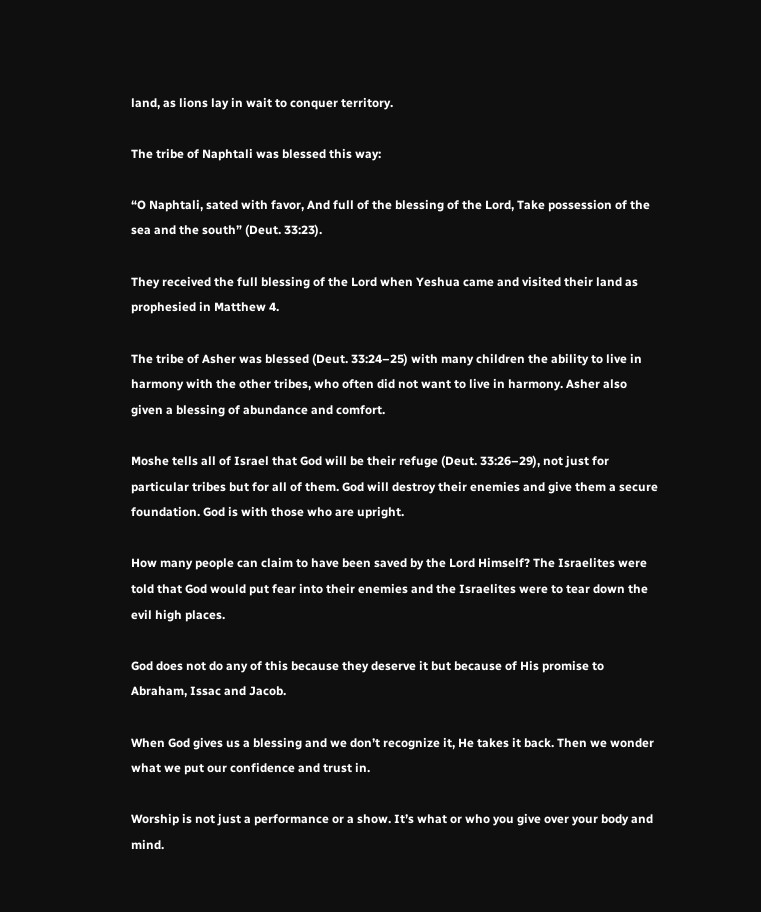land, as lions lay in wait to conquer territory.

The tribe of Naphtali was blessed this way:

“O Naphtali, sated with favor, And full of the blessing of the Lord, Take possession of the sea and the south” (Deut. 33:23).

They received the full blessing of the Lord when Yeshua came and visited their land as prophesied in Matthew 4.

The tribe of Asher was blessed (Deut. 33:24–25) with many children the ability to live in harmony with the other tribes, who often did not want to live in harmony. Asher also given a blessing of abundance and comfort.

Moshe tells all of Israel that God will be their refuge (Deut. 33:26–29), not just for particular tribes but for all of them. God will destroy their enemies and give them a secure foundation. God is with those who are upright.

How many people can claim to have been saved by the Lord Himself? The Israelites were told that God would put fear into their enemies and the Israelites were to tear down the evil high places.

God does not do any of this because they deserve it but because of His promise to Abraham, Issac and Jacob.

When God gives us a blessing and we don’t recognize it, He takes it back. Then we wonder what we put our confidence and trust in.

Worship is not just a performance or a show. It’s what or who you give over your body and mind.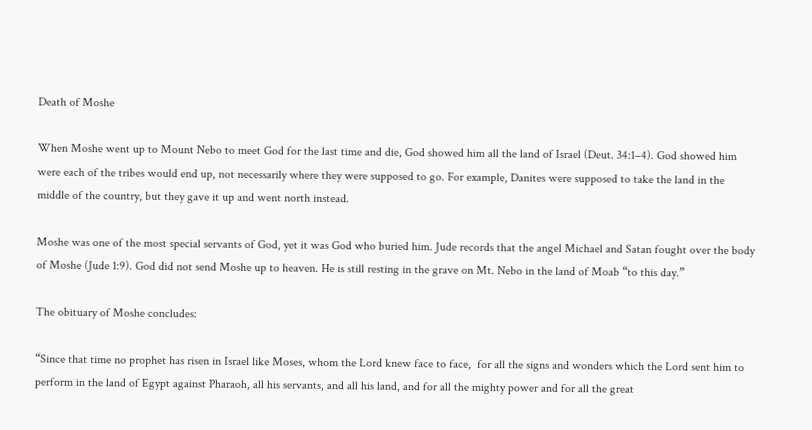Death of Moshe

When Moshe went up to Mount Nebo to meet God for the last time and die, God showed him all the land of Israel (Deut. 34:1–4). God showed him were each of the tribes would end up, not necessarily where they were supposed to go. For example, Danites were supposed to take the land in the middle of the country, but they gave it up and went north instead.

Moshe was one of the most special servants of God, yet it was God who buried him. Jude records that the angel Michael and Satan fought over the body of Moshe (Jude 1:9). God did not send Moshe up to heaven. He is still resting in the grave on Mt. Nebo in the land of Moab “to this day.”

The obituary of Moshe concludes:

“Since that time no prophet has risen in Israel like Moses, whom the Lord knew face to face,  for all the signs and wonders which the Lord sent him to perform in the land of Egypt against Pharaoh, all his servants, and all his land, and for all the mighty power and for all the great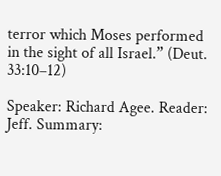terror which Moses performed in the sight of all Israel.” (Deut. 33:10–12)

Speaker: Richard Agee. Reader: Jeff. Summary: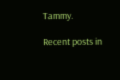Tammy.

Recent posts in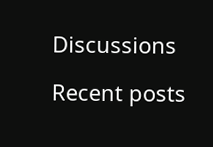Discussions

Recent posts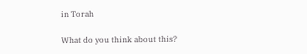in Torah

What do you think about this?